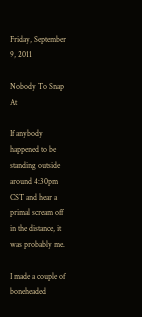Friday, September 9, 2011

Nobody To Snap At

If anybody happened to be standing outside around 4:30pm CST and hear a primal scream off in the distance, it was probably me.

I made a couple of boneheaded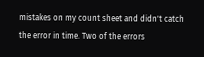mistakes on my count sheet and didn't catch the error in time. Two of the errors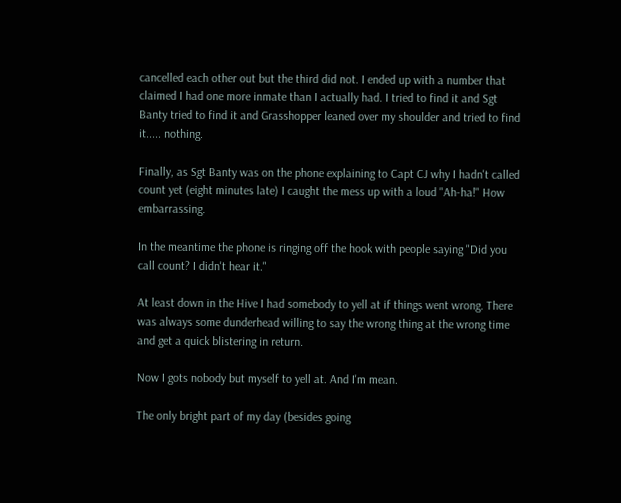cancelled each other out but the third did not. I ended up with a number that claimed I had one more inmate than I actually had. I tried to find it and Sgt Banty tried to find it and Grasshopper leaned over my shoulder and tried to find it..... nothing.

Finally, as Sgt Banty was on the phone explaining to Capt CJ why I hadn't called count yet (eight minutes late) I caught the mess up with a loud "Ah-ha!" How embarrassing.

In the meantime the phone is ringing off the hook with people saying "Did you call count? I didn't hear it."

At least down in the Hive I had somebody to yell at if things went wrong. There was always some dunderhead willing to say the wrong thing at the wrong time and get a quick blistering in return.

Now I gots nobody but myself to yell at. And I'm mean.

The only bright part of my day (besides going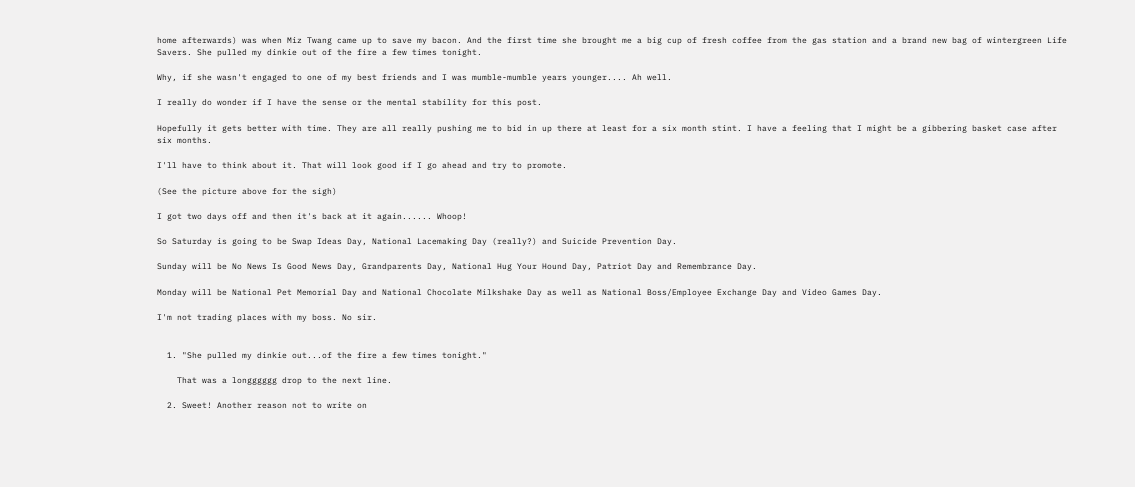home afterwards) was when Miz Twang came up to save my bacon. And the first time she brought me a big cup of fresh coffee from the gas station and a brand new bag of wintergreen Life Savers. She pulled my dinkie out of the fire a few times tonight.

Why, if she wasn't engaged to one of my best friends and I was mumble-mumble years younger.... Ah well.

I really do wonder if I have the sense or the mental stability for this post.

Hopefully it gets better with time. They are all really pushing me to bid in up there at least for a six month stint. I have a feeling that I might be a gibbering basket case after six months.

I'll have to think about it. That will look good if I go ahead and try to promote.

(See the picture above for the sigh)

I got two days off and then it's back at it again...... Whoop!

So Saturday is going to be Swap Ideas Day, National Lacemaking Day (really?) and Suicide Prevention Day.

Sunday will be No News Is Good News Day, Grandparents Day, National Hug Your Hound Day, Patriot Day and Remembrance Day.

Monday will be National Pet Memorial Day and National Chocolate Milkshake Day as well as National Boss/Employee Exchange Day and Video Games Day.

I'm not trading places with my boss. No sir.


  1. "She pulled my dinkie out...of the fire a few times tonight."

    That was a longggggg drop to the next line.

  2. Sweet! Another reason not to write on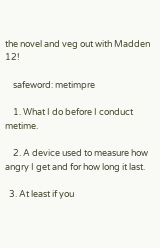the novel and veg out with Madden 12!

    safeword: metimpre

    1. What I do before I conduct metime.

    2. A device used to measure how angry I get and for how long it last.

  3. At least if you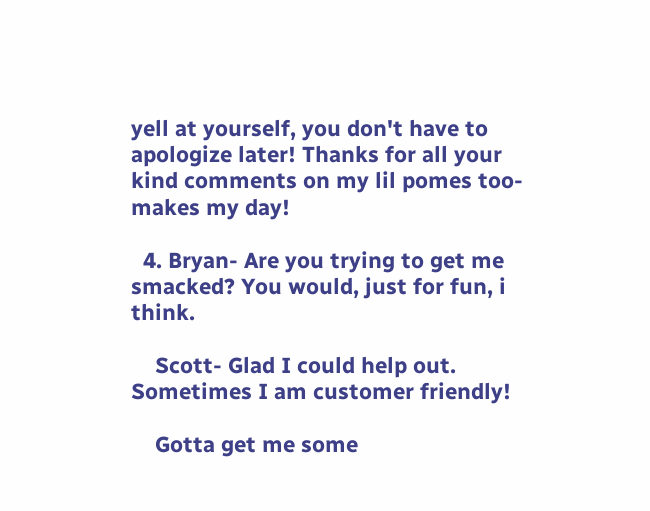yell at yourself, you don't have to apologize later! Thanks for all your kind comments on my lil pomes too-makes my day!

  4. Bryan- Are you trying to get me smacked? You would, just for fun, i think.

    Scott- Glad I could help out. Sometimes I am customer friendly!

    Gotta get me some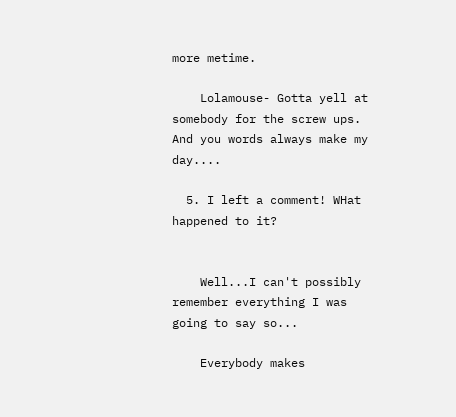more metime.

    Lolamouse- Gotta yell at somebody for the screw ups. And you words always make my day....

  5. I left a comment! WHat happened to it?


    Well...I can't possibly remember everything I was going to say so...

    Everybody makes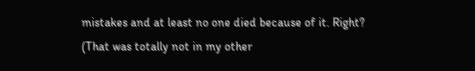mistakes and at least no one died because of it. Right? (That was totally not in my other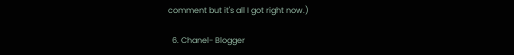comment but it's all I got right now.)

  6. Chanel- Blogger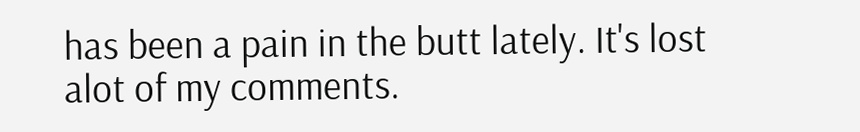has been a pain in the butt lately. It's lost alot of my comments.